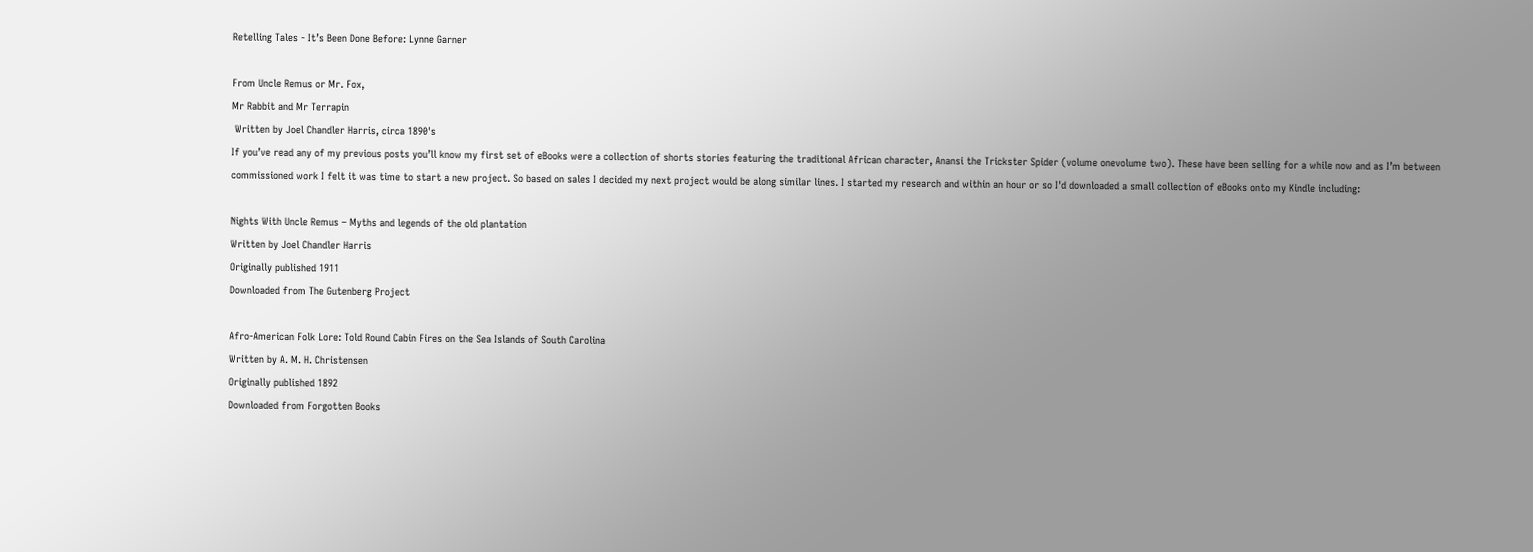Retelling Tales - It’s Been Done Before: Lynne Garner

From Uncle Remus or Mr. Fox,
Mr Rabbit and Mr Terrapin
 Written by Joel Chandler Harris, circa 1890's
If you’ve read any of my previous posts you’ll know my first set of eBooks were a collection of shorts stories featuring the traditional African character, Anansi the Trickster Spider (volume onevolume two). These have been selling for a while now and as I’m between commissioned work I felt it was time to start a new project. So based on sales I decided my next project would be along similar lines. I started my research and within an hour or so I'd downloaded a small collection of eBooks onto my Kindle including:

Nights With Uncle Remus – Myths and legends of the old plantation
Written by Joel Chandler Harris
Originally published 1911
Downloaded from The Gutenberg Project

Afro-American Folk Lore: Told Round Cabin Fires on the Sea Islands of South Carolina
Written by A. M. H. Christensen
Originally published 1892
Downloaded from Forgotten Books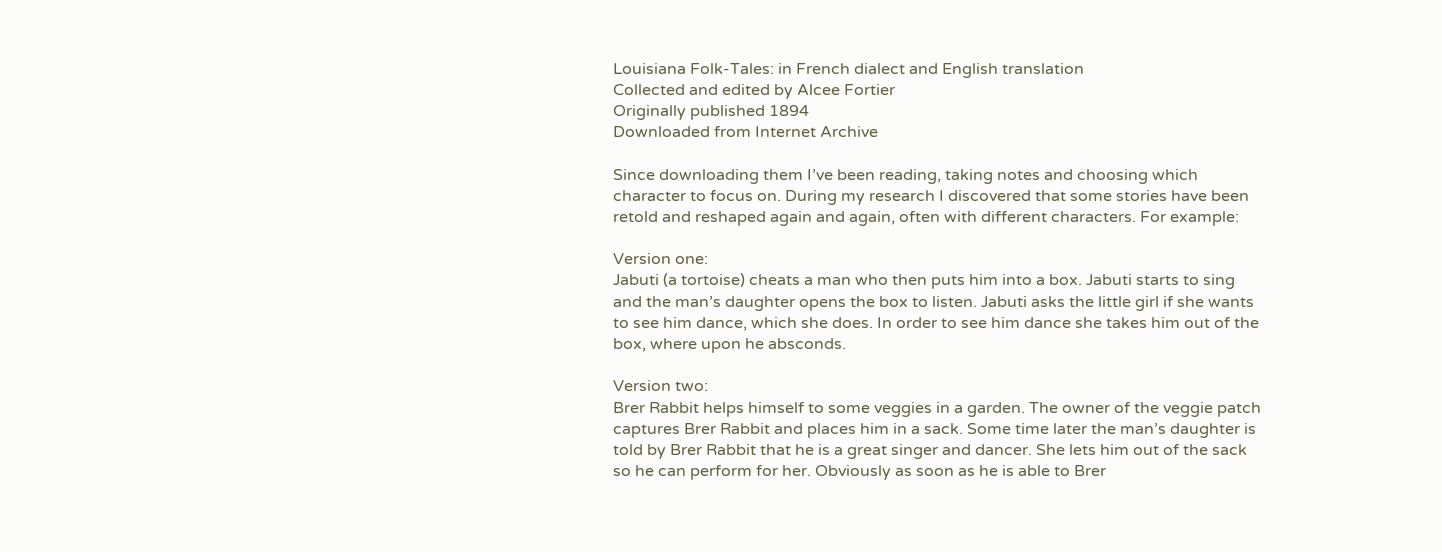Louisiana Folk-Tales: in French dialect and English translation
Collected and edited by Alcee Fortier
Originally published 1894
Downloaded from Internet Archive

Since downloading them I’ve been reading, taking notes and choosing which character to focus on. During my research I discovered that some stories have been retold and reshaped again and again, often with different characters. For example:

Version one:
Jabuti (a tortoise) cheats a man who then puts him into a box. Jabuti starts to sing and the man’s daughter opens the box to listen. Jabuti asks the little girl if she wants to see him dance, which she does. In order to see him dance she takes him out of the box, where upon he absconds.

Version two:
Brer Rabbit helps himself to some veggies in a garden. The owner of the veggie patch captures Brer Rabbit and places him in a sack. Some time later the man’s daughter is told by Brer Rabbit that he is a great singer and dancer. She lets him out of the sack so he can perform for her. Obviously as soon as he is able to Brer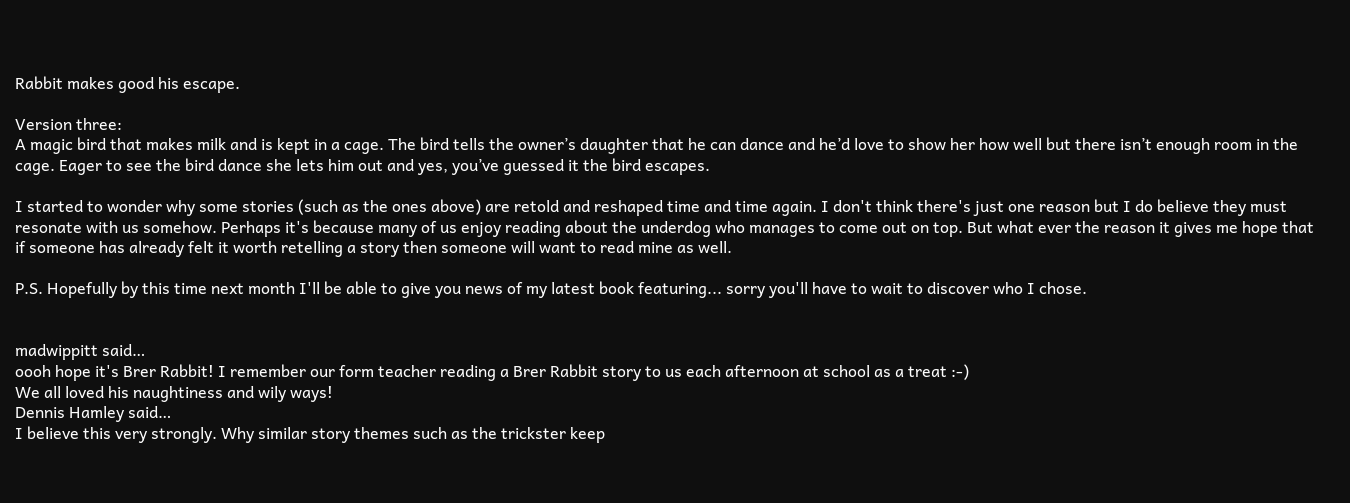Rabbit makes good his escape.

Version three:
A magic bird that makes milk and is kept in a cage. The bird tells the owner’s daughter that he can dance and he’d love to show her how well but there isn’t enough room in the cage. Eager to see the bird dance she lets him out and yes, you’ve guessed it the bird escapes.

I started to wonder why some stories (such as the ones above) are retold and reshaped time and time again. I don't think there's just one reason but I do believe they must resonate with us somehow. Perhaps it's because many of us enjoy reading about the underdog who manages to come out on top. But what ever the reason it gives me hope that if someone has already felt it worth retelling a story then someone will want to read mine as well.

P.S. Hopefully by this time next month I'll be able to give you news of my latest book featuring... sorry you'll have to wait to discover who I chose.


madwippitt said…
oooh hope it's Brer Rabbit! I remember our form teacher reading a Brer Rabbit story to us each afternoon at school as a treat :-)
We all loved his naughtiness and wily ways!
Dennis Hamley said…
I believe this very strongly. Why similar story themes such as the trickster keep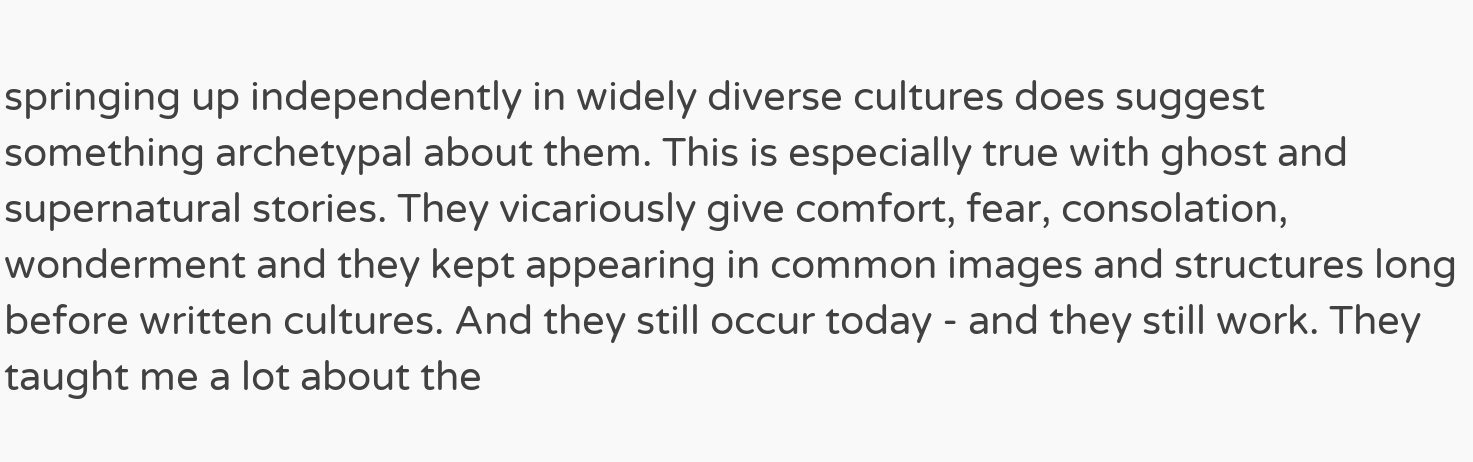springing up independently in widely diverse cultures does suggest something archetypal about them. This is especially true with ghost and supernatural stories. They vicariously give comfort, fear, consolation, wonderment and they kept appearing in common images and structures long before written cultures. And they still occur today - and they still work. They taught me a lot about the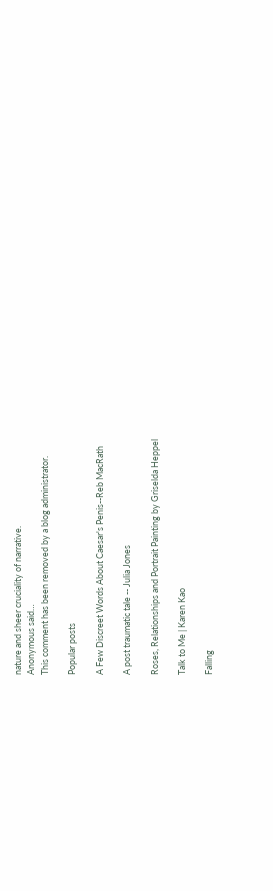nature and sheer cruciality of narrative.
Anonymous said…
This comment has been removed by a blog administrator.

Popular posts

A Few Discreet Words About Caesar's Penis--Reb MacRath

A post traumatic tale -- Julia Jones

Roses, Relationships and Portrait Painting by Griselda Heppel

Talk to Me | Karen Kao

Falling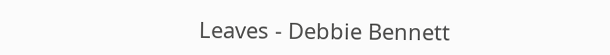Leaves - Debbie Bennett